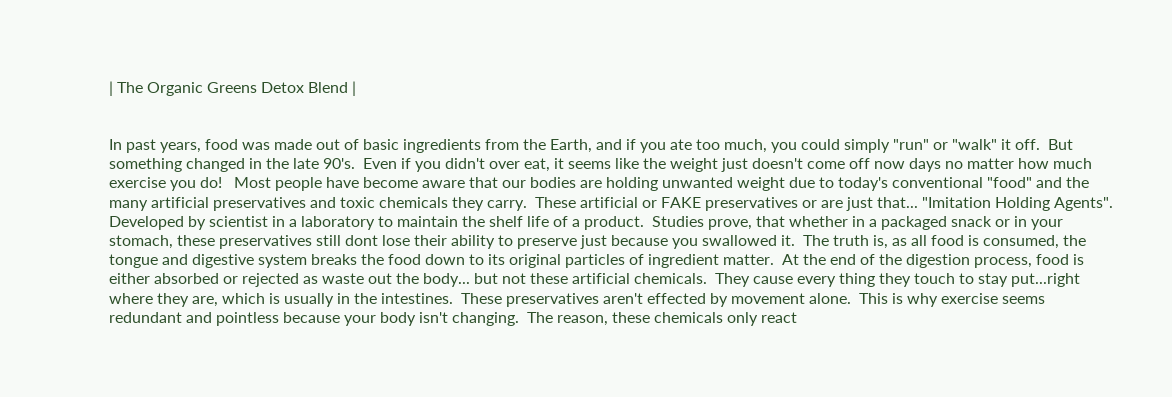| The Organic Greens Detox Blend |


In past years, food was made out of basic ingredients from the Earth, and if you ate too much, you could simply "run" or "walk" it off.  But something changed in the late 90's.  Even if you didn't over eat, it seems like the weight just doesn't come off now days no matter how much exercise you do!   Most people have become aware that our bodies are holding unwanted weight due to today's conventional "food" and the many artificial preservatives and toxic chemicals they carry.  These artificial or FAKE preservatives or are just that... "Imitation Holding Agents".  Developed by scientist in a laboratory to maintain the shelf life of a product.  Studies prove, that whether in a packaged snack or in your stomach, these preservatives still dont lose their ability to preserve just because you swallowed it.  The truth is, as all food is consumed, the tongue and digestive system breaks the food down to its original particles of ingredient matter.  At the end of the digestion process, food is either absorbed or rejected as waste out the body... but not these artificial chemicals.  They cause every thing they touch to stay put...right where they are, which is usually in the intestines.  These preservatives aren't effected by movement alone.  This is why exercise seems redundant and pointless because your body isn't changing.  The reason, these chemicals only react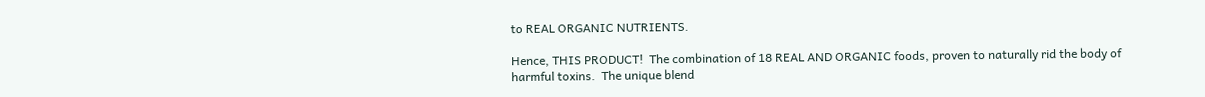to REAL ORGANIC NUTRIENTS.

Hence, THIS PRODUCT!  The combination of 18 REAL AND ORGANIC foods, proven to naturally rid the body of harmful toxins.  The unique blend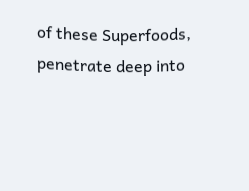of these Superfoods, penetrate deep into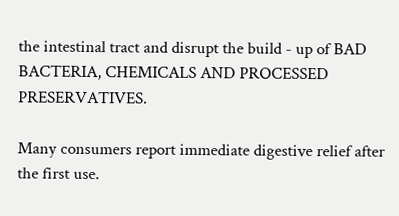the intestinal tract and disrupt the build - up of BAD BACTERIA, CHEMICALS AND PROCESSED PRESERVATIVES.

Many consumers report immediate digestive relief after the first use.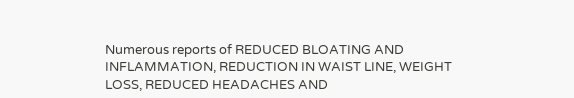Numerous reports of REDUCED BLOATING AND INFLAMMATION, REDUCTION IN WAIST LINE, WEIGHT LOSS, REDUCED HEADACHES AND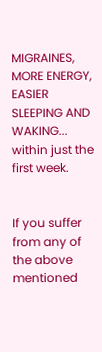MIGRAINES, MORE ENERGY, EASIER SLEEPING AND WAKING... within just the first week.


If you suffer from any of the above mentioned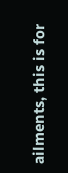ailments, this is for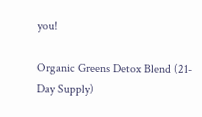you!

Organic Greens Detox Blend (21-Day Supply)